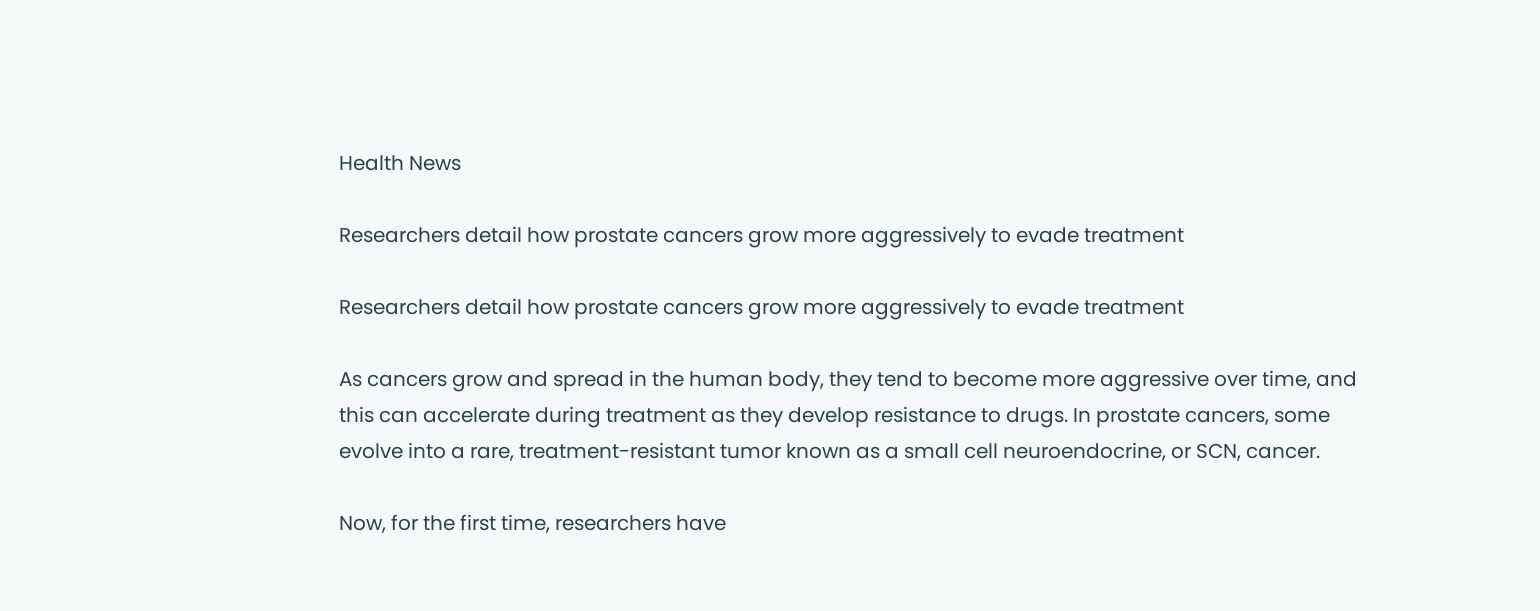Health News

Researchers detail how prostate cancers grow more aggressively to evade treatment

Researchers detail how prostate cancers grow more aggressively to evade treatment

As cancers grow and spread in the human body, they tend to become more aggressive over time, and this can accelerate during treatment as they develop resistance to drugs. In prostate cancers, some evolve into a rare, treatment-resistant tumor known as a small cell neuroendocrine, or SCN, cancer.

Now, for the first time, researchers have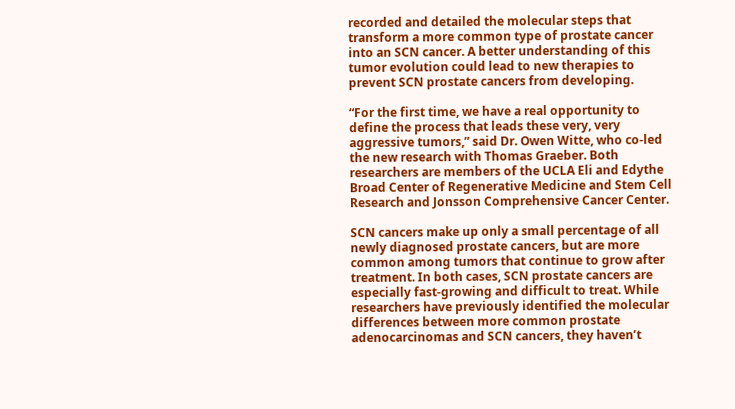recorded and detailed the molecular steps that transform a more common type of prostate cancer into an SCN cancer. A better understanding of this tumor evolution could lead to new therapies to prevent SCN prostate cancers from developing.

“For the first time, we have a real opportunity to define the process that leads these very, very aggressive tumors,” said Dr. Owen Witte, who co-led the new research with Thomas Graeber. Both researchers are members of the UCLA Eli and Edythe Broad Center of Regenerative Medicine and Stem Cell Research and Jonsson Comprehensive Cancer Center.

SCN cancers make up only a small percentage of all newly diagnosed prostate cancers, but are more common among tumors that continue to grow after treatment. In both cases, SCN prostate cancers are especially fast-growing and difficult to treat. While researchers have previously identified the molecular differences between more common prostate adenocarcinomas and SCN cancers, they haven’t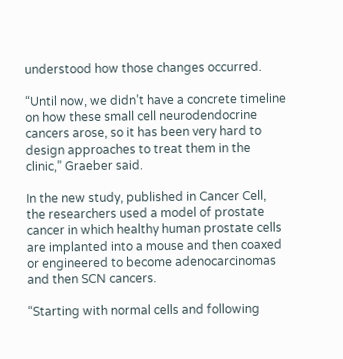understood how those changes occurred.

“Until now, we didn’t have a concrete timeline on how these small cell neurodendocrine cancers arose, so it has been very hard to design approaches to treat them in the clinic,” Graeber said.

In the new study, published in Cancer Cell, the researchers used a model of prostate cancer in which healthy human prostate cells are implanted into a mouse and then coaxed or engineered to become adenocarcinomas and then SCN cancers.

“Starting with normal cells and following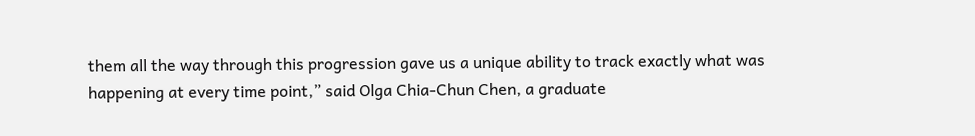them all the way through this progression gave us a unique ability to track exactly what was happening at every time point,” said Olga Chia-Chun Chen, a graduate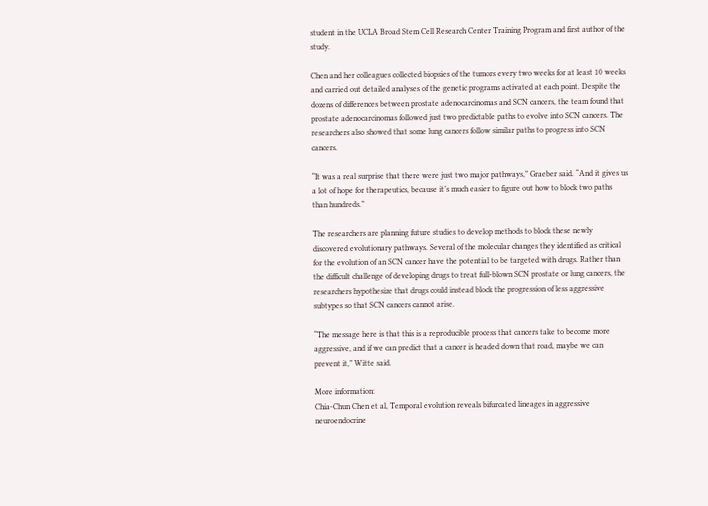student in the UCLA Broad Stem Cell Research Center Training Program and first author of the study.

Chen and her colleagues collected biopsies of the tumors every two weeks for at least 10 weeks and carried out detailed analyses of the genetic programs activated at each point. Despite the dozens of differences between prostate adenocarcinomas and SCN cancers, the team found that prostate adenocarcinomas followed just two predictable paths to evolve into SCN cancers. The researchers also showed that some lung cancers follow similar paths to progress into SCN cancers.

“It was a real surprise that there were just two major pathways,” Graeber said. “And it gives us a lot of hope for therapeutics, because it’s much easier to figure out how to block two paths than hundreds.”

The researchers are planning future studies to develop methods to block these newly discovered evolutionary pathways. Several of the molecular changes they identified as critical for the evolution of an SCN cancer have the potential to be targeted with drugs. Rather than the difficult challenge of developing drugs to treat full-blown SCN prostate or lung cancers, the researchers hypothesize that drugs could instead block the progression of less aggressive subtypes so that SCN cancers cannot arise.

“The message here is that this is a reproducible process that cancers take to become more aggressive, and if we can predict that a cancer is headed down that road, maybe we can prevent it,” Witte said.

More information:
Chia-Chun Chen et al, Temporal evolution reveals bifurcated lineages in aggressive neuroendocrine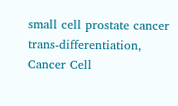small cell prostate cancer trans-differentiation, Cancer Cell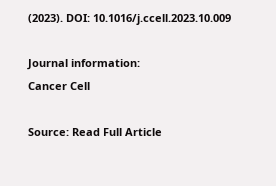(2023). DOI: 10.1016/j.ccell.2023.10.009

Journal information:
Cancer Cell

Source: Read Full Article